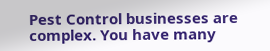Pest Control businesses are complex. You have many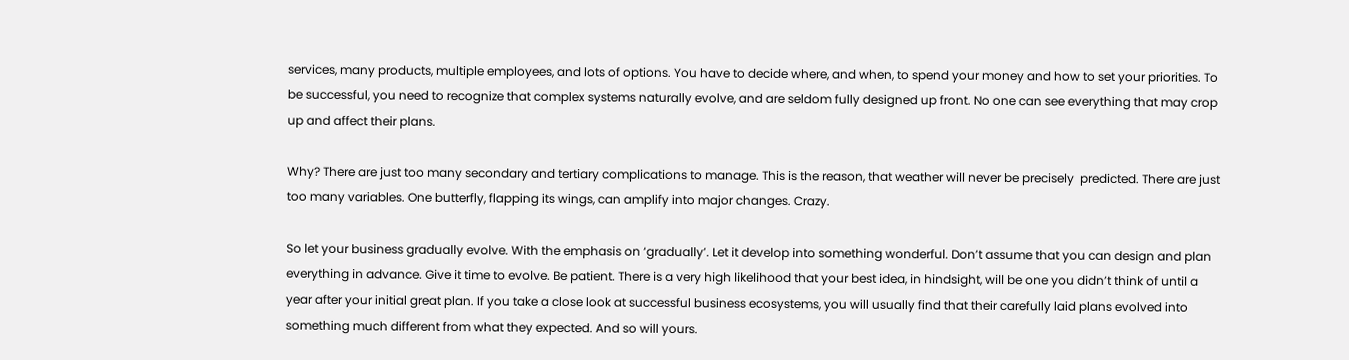services, many products, multiple employees, and lots of options. You have to decide where, and when, to spend your money and how to set your priorities. To be successful, you need to recognize that complex systems naturally evolve, and are seldom fully designed up front. No one can see everything that may crop up and affect their plans.

Why? There are just too many secondary and tertiary complications to manage. This is the reason, that weather will never be precisely  predicted. There are just too many variables. One butterfly, flapping its wings, can amplify into major changes. Crazy.

So let your business gradually evolve. With the emphasis on ‘gradually’. Let it develop into something wonderful. Don’t assume that you can design and plan everything in advance. Give it time to evolve. Be patient. There is a very high likelihood that your best idea, in hindsight, will be one you didn’t think of until a year after your initial great plan. If you take a close look at successful business ecosystems, you will usually find that their carefully laid plans evolved into something much different from what they expected. And so will yours.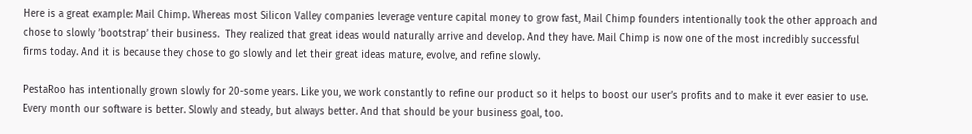Here is a great example: Mail Chimp. Whereas most Silicon Valley companies leverage venture capital money to grow fast, Mail Chimp founders intentionally took the other approach and chose to slowly ’bootstrap’ their business.  They realized that great ideas would naturally arrive and develop. And they have. Mail Chimp is now one of the most incredibly successful firms today. And it is because they chose to go slowly and let their great ideas mature, evolve, and refine slowly.

PestaRoo has intentionally grown slowly for 20-some years. Like you, we work constantly to refine our product so it helps to boost our user’s profits and to make it ever easier to use. Every month our software is better. Slowly and steady, but always better. And that should be your business goal, too.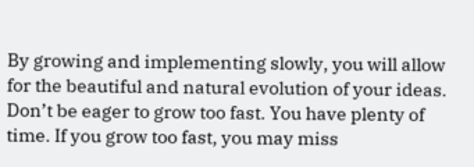By growing and implementing slowly, you will allow for the beautiful and natural evolution of your ideas. Don’t be eager to grow too fast. You have plenty of time. If you grow too fast, you may miss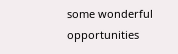some wonderful opportunities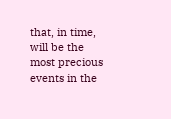that, in time, will be the most precious events in the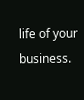life of your business.